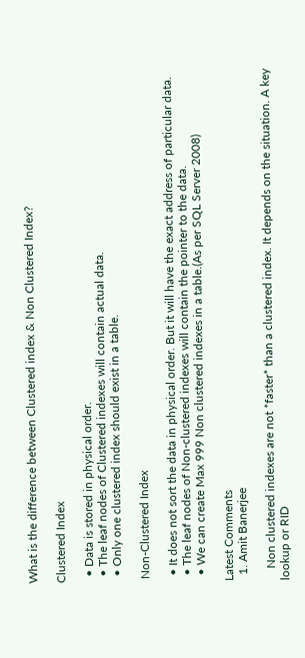What is the difference between Clustered index & Non Clustered Index?

Clustered Index

  • Data is stored in physical order.
  • The leaf nodes of Clustered indexes will contain actual data.
  • Only one clustered index should exist in a table.

 Non-Clustered Index

  • It does not sort the data in physical order. But it will have the exact address of particular data.
  • The leaf nodes of Non-clustered indexes will contain the pointer to the data.
  • We can create Max 999 Non clustered indexes in a table.(As per SQL Server 2008)

Latest Comments
  1. Amit Banerjee

    Non clustered indexes are not *faster* than a clustered index. It depends on the situation. A key lookup or RID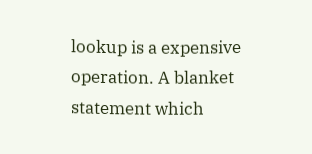lookup is a expensive operation. A blanket statement which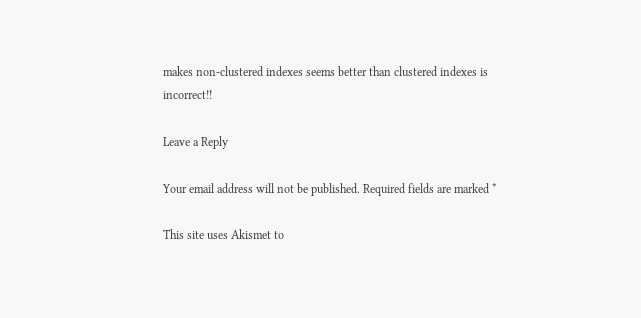makes non-clustered indexes seems better than clustered indexes is incorrect!!

Leave a Reply

Your email address will not be published. Required fields are marked *

This site uses Akismet to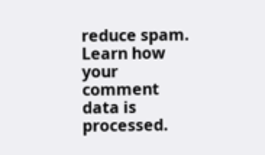reduce spam. Learn how your comment data is processed.